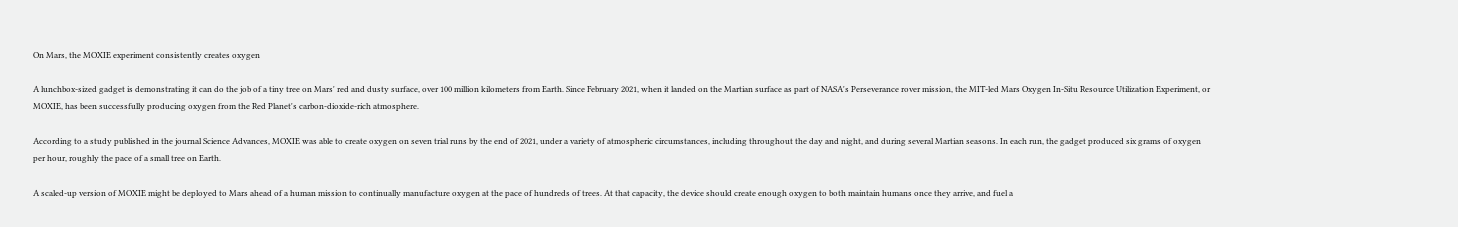On Mars, the MOXIE experiment consistently creates oxygen

A lunchbox-sized gadget is demonstrating it can do the job of a tiny tree on Mars' red and dusty surface, over 100 million kilometers from Earth. Since February 2021, when it landed on the Martian surface as part of NASA's Perseverance rover mission, the MIT-led Mars Oxygen In-Situ Resource Utilization Experiment, or MOXIE, has been successfully producing oxygen from the Red Planet's carbon-dioxide-rich atmosphere.

According to a study published in the journal Science Advances, MOXIE was able to create oxygen on seven trial runs by the end of 2021, under a variety of atmospheric circumstances, including throughout the day and night, and during several Martian seasons. In each run, the gadget produced six grams of oxygen per hour, roughly the pace of a small tree on Earth.

A scaled-up version of MOXIE might be deployed to Mars ahead of a human mission to continually manufacture oxygen at the pace of hundreds of trees. At that capacity, the device should create enough oxygen to both maintain humans once they arrive, and fuel a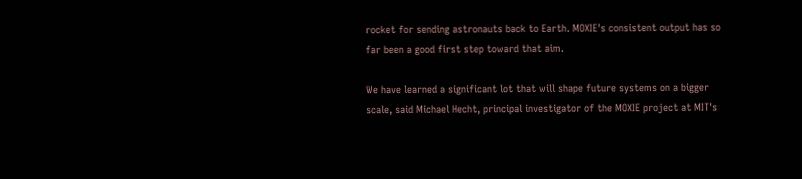rocket for sending astronauts back to Earth. MOXIE's consistent output has so far been a good first step toward that aim.

We have learned a significant lot that will shape future systems on a bigger scale, said Michael Hecht, principal investigator of the MOXIE project at MIT's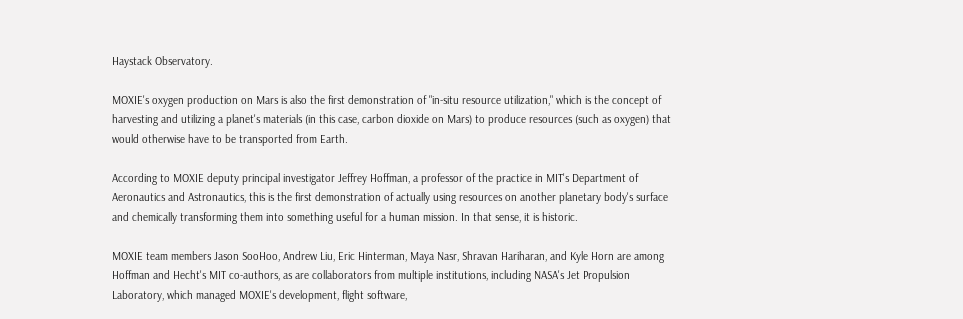Haystack Observatory.

MOXIE's oxygen production on Mars is also the first demonstration of "in-situ resource utilization," which is the concept of harvesting and utilizing a planet's materials (in this case, carbon dioxide on Mars) to produce resources (such as oxygen) that would otherwise have to be transported from Earth.

According to MOXIE deputy principal investigator Jeffrey Hoffman, a professor of the practice in MIT's Department of Aeronautics and Astronautics, this is the first demonstration of actually using resources on another planetary body's surface and chemically transforming them into something useful for a human mission. In that sense, it is historic.

MOXIE team members Jason SooHoo, Andrew Liu, Eric Hinterman, Maya Nasr, Shravan Hariharan, and Kyle Horn are among Hoffman and Hecht's MIT co-authors, as are collaborators from multiple institutions, including NASA's Jet Propulsion Laboratory, which managed MOXIE's development, flight software,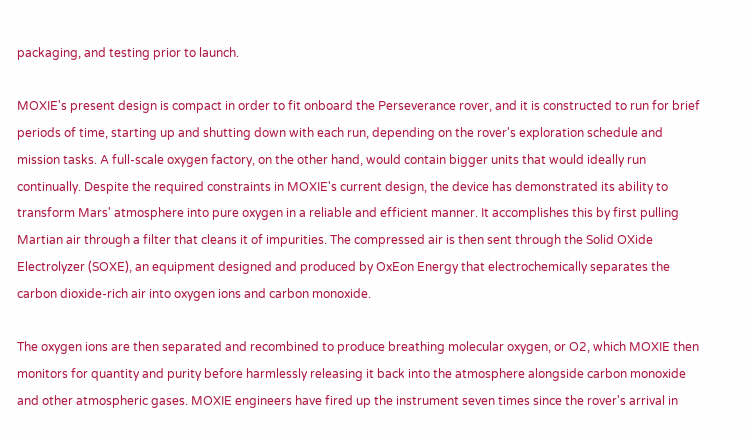packaging, and testing prior to launch.

MOXIE's present design is compact in order to fit onboard the Perseverance rover, and it is constructed to run for brief periods of time, starting up and shutting down with each run, depending on the rover's exploration schedule and mission tasks. A full-scale oxygen factory, on the other hand, would contain bigger units that would ideally run continually. Despite the required constraints in MOXIE's current design, the device has demonstrated its ability to transform Mars' atmosphere into pure oxygen in a reliable and efficient manner. It accomplishes this by first pulling Martian air through a filter that cleans it of impurities. The compressed air is then sent through the Solid OXide Electrolyzer (SOXE), an equipment designed and produced by OxEon Energy that electrochemically separates the carbon dioxide-rich air into oxygen ions and carbon monoxide.

The oxygen ions are then separated and recombined to produce breathing molecular oxygen, or O2, which MOXIE then monitors for quantity and purity before harmlessly releasing it back into the atmosphere alongside carbon monoxide and other atmospheric gases. MOXIE engineers have fired up the instrument seven times since the rover's arrival in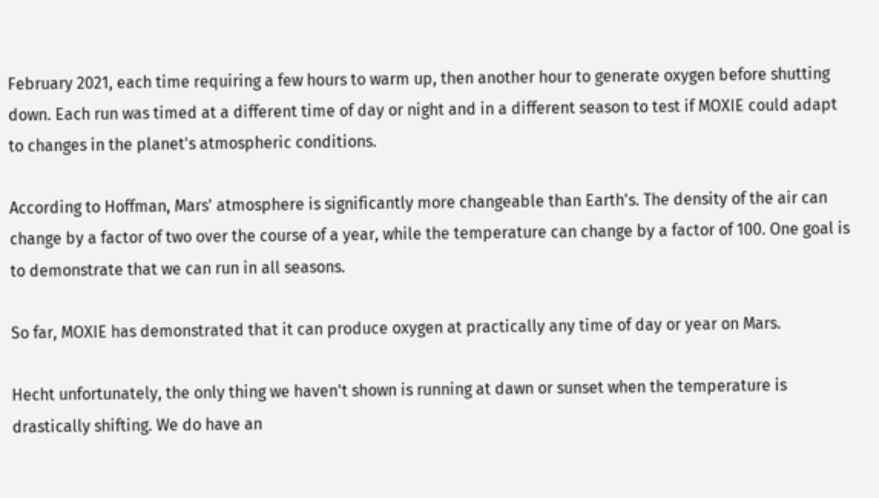February 2021, each time requiring a few hours to warm up, then another hour to generate oxygen before shutting down. Each run was timed at a different time of day or night and in a different season to test if MOXIE could adapt to changes in the planet's atmospheric conditions.

According to Hoffman, Mars' atmosphere is significantly more changeable than Earth's. The density of the air can change by a factor of two over the course of a year, while the temperature can change by a factor of 100. One goal is to demonstrate that we can run in all seasons.

So far, MOXIE has demonstrated that it can produce oxygen at practically any time of day or year on Mars.

Hecht unfortunately, the only thing we haven't shown is running at dawn or sunset when the temperature is drastically shifting. We do have an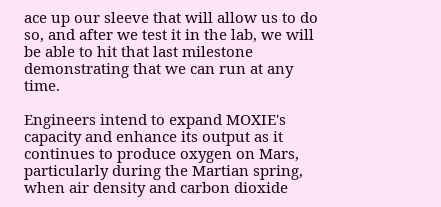ace up our sleeve that will allow us to do so, and after we test it in the lab, we will be able to hit that last milestone demonstrating that we can run at any time.

Engineers intend to expand MOXIE's capacity and enhance its output as it continues to produce oxygen on Mars, particularly during the Martian spring, when air density and carbon dioxide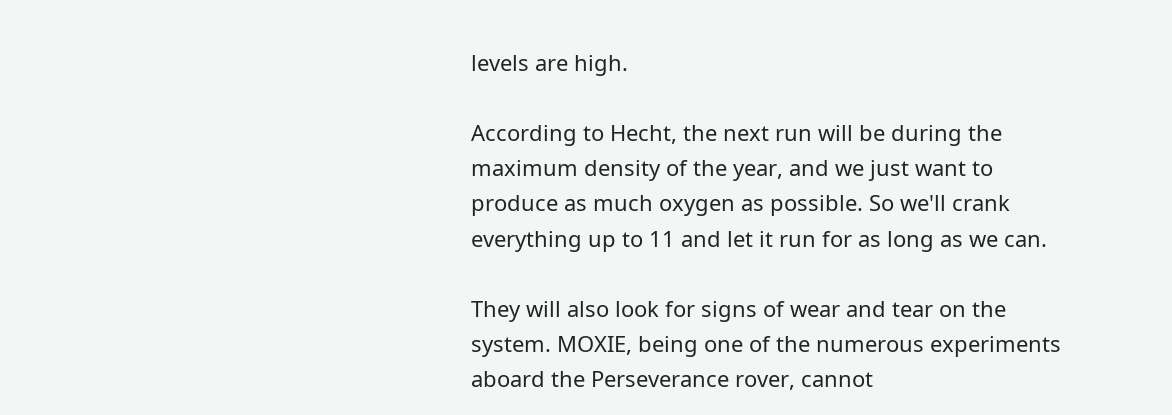levels are high.

According to Hecht, the next run will be during the maximum density of the year, and we just want to produce as much oxygen as possible. So we'll crank everything up to 11 and let it run for as long as we can.

They will also look for signs of wear and tear on the system. MOXIE, being one of the numerous experiments aboard the Perseverance rover, cannot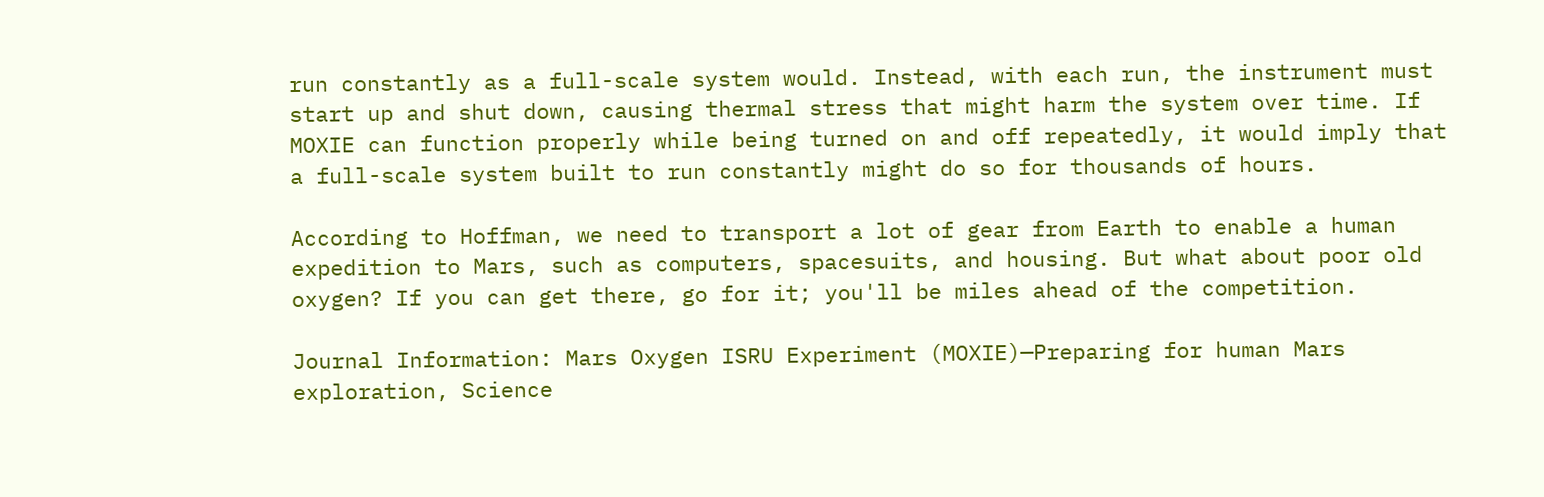run constantly as a full-scale system would. Instead, with each run, the instrument must start up and shut down, causing thermal stress that might harm the system over time. If MOXIE can function properly while being turned on and off repeatedly, it would imply that a full-scale system built to run constantly might do so for thousands of hours.

According to Hoffman, we need to transport a lot of gear from Earth to enable a human expedition to Mars, such as computers, spacesuits, and housing. But what about poor old oxygen? If you can get there, go for it; you'll be miles ahead of the competition.

Journal Information: Mars Oxygen ISRU Experiment (MOXIE)—Preparing for human Mars exploration, Science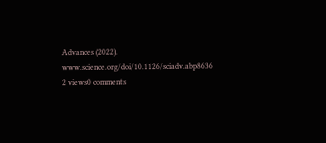Advances (2022). www.science.org/doi/10.1126/sciadv.abp8636
2 views0 comments